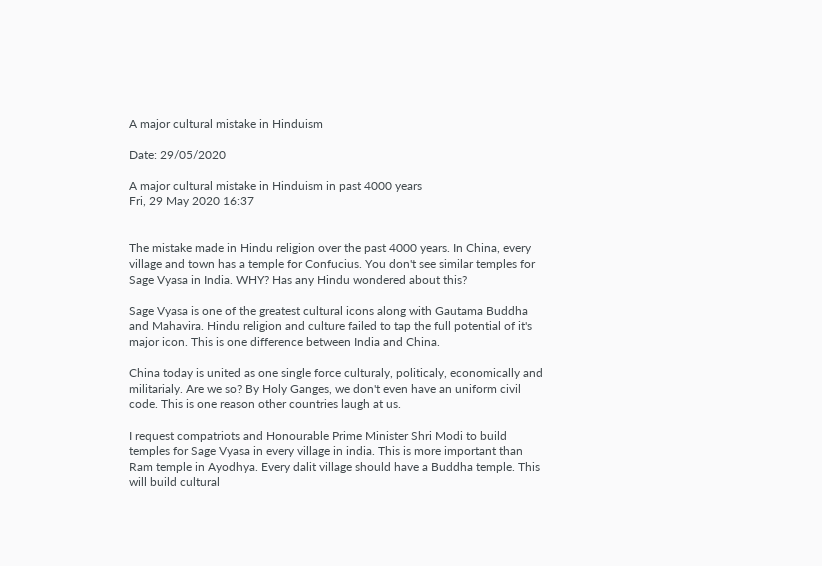A major cultural mistake in Hinduism

Date: 29/05/2020

A major cultural mistake in Hinduism in past 4000 years
Fri, 29 May 2020 16:37


The mistake made in Hindu religion over the past 4000 years. In China, every village and town has a temple for Confucius. You don't see similar temples for Sage Vyasa in India. WHY? Has any Hindu wondered about this?

Sage Vyasa is one of the greatest cultural icons along with Gautama Buddha and Mahavira. Hindu religion and culture failed to tap the full potential of it's major icon. This is one difference between India and China.

China today is united as one single force culturaly, politicaly, economically and militarialy. Are we so? By Holy Ganges, we don't even have an uniform civil code. This is one reason other countries laugh at us.

I request compatriots and Honourable Prime Minister Shri Modi to build temples for Sage Vyasa in every village in india. This is more important than Ram temple in Ayodhya. Every dalit village should have a Buddha temple. This will build cultural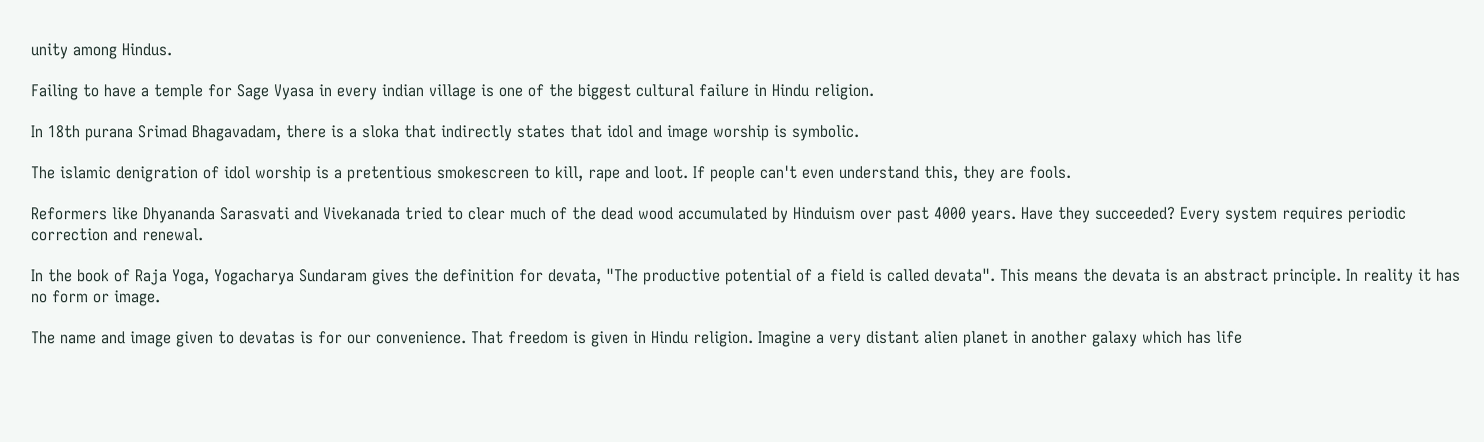unity among Hindus.

Failing to have a temple for Sage Vyasa in every indian village is one of the biggest cultural failure in Hindu religion.

In 18th purana Srimad Bhagavadam, there is a sloka that indirectly states that idol and image worship is symbolic.

The islamic denigration of idol worship is a pretentious smokescreen to kill, rape and loot. If people can't even understand this, they are fools.

Reformers like Dhyananda Sarasvati and Vivekanada tried to clear much of the dead wood accumulated by Hinduism over past 4000 years. Have they succeeded? Every system requires periodic correction and renewal.

In the book of Raja Yoga, Yogacharya Sundaram gives the definition for devata, "The productive potential of a field is called devata". This means the devata is an abstract principle. In reality it has no form or image.

The name and image given to devatas is for our convenience. That freedom is given in Hindu religion. Imagine a very distant alien planet in another galaxy which has life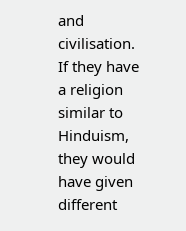and civilisation. If they have a religion similar to Hinduism, they would have given different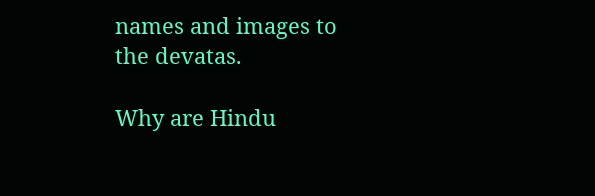names and images to the devatas.

Why are Hindu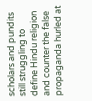scholars and pundits still struggling to define Hindu religion and counter the false propaganda hurled at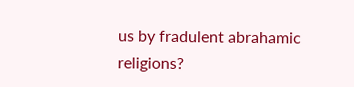us by fradulent abrahamic religions?